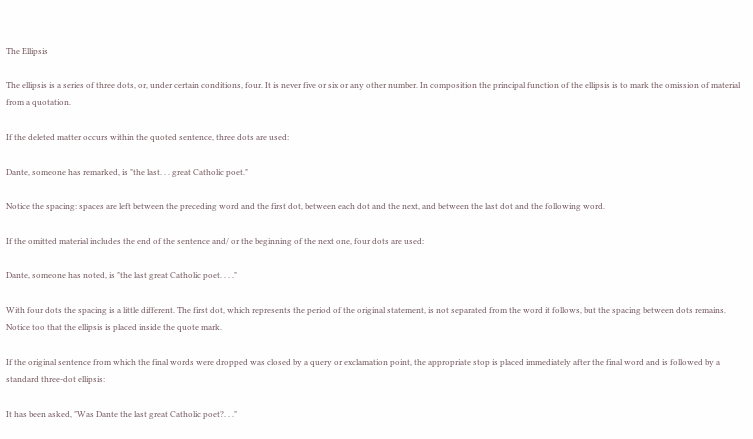The Ellipsis

The ellipsis is a series of three dots, or, under certain conditions, four. It is never five or six or any other number. In composition the principal function of the ellipsis is to mark the omission of material from a quotation.

If the deleted matter occurs within the quoted sentence, three dots are used:

Dante, someone has remarked, is "the last. . . great Catholic poet."

Notice the spacing: spaces are left between the preceding word and the first dot, between each dot and the next, and between the last dot and the following word.

If the omitted material includes the end of the sentence and/ or the beginning of the next one, four dots are used:

Dante, someone has noted, is "the last great Catholic poet. . . ."

With four dots the spacing is a little different. The first dot, which represents the period of the original statement, is not separated from the word it follows, but the spacing between dots remains. Notice too that the ellipsis is placed inside the quote mark.

If the original sentence from which the final words were dropped was closed by a query or exclamation point, the appropriate stop is placed immediately after the final word and is followed by a standard three-dot ellipsis:

It has been asked, "Was Dante the last great Catholic poet?. . ."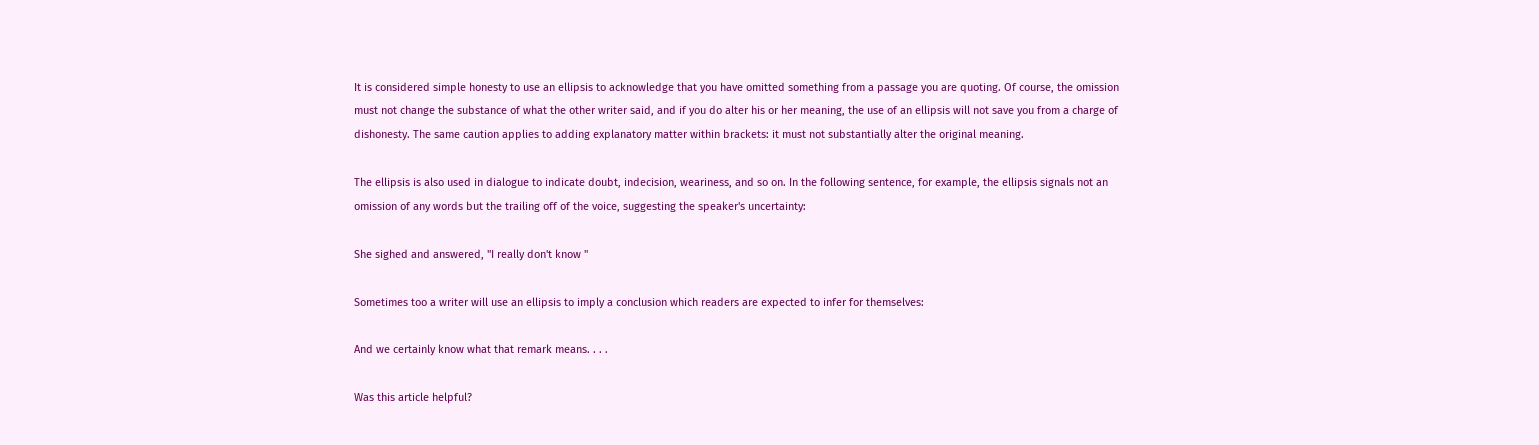It is considered simple honesty to use an ellipsis to acknowledge that you have omitted something from a passage you are quoting. Of course, the omission must not change the substance of what the other writer said, and if you do alter his or her meaning, the use of an ellipsis will not save you from a charge of dishonesty. The same caution applies to adding explanatory matter within brackets: it must not substantially alter the original meaning.

The ellipsis is also used in dialogue to indicate doubt, indecision, weariness, and so on. In the following sentence, for example, the ellipsis signals not an omission of any words but the trailing off of the voice, suggesting the speaker's uncertainty:

She sighed and answered, "I really don't know "

Sometimes too a writer will use an ellipsis to imply a conclusion which readers are expected to infer for themselves:

And we certainly know what that remark means. . . .

Was this article helpful?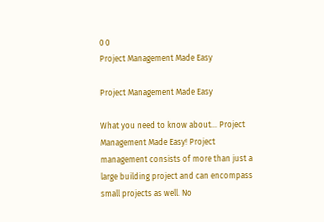0 0
Project Management Made Easy

Project Management Made Easy

What you need to know about… Project Management Made Easy! Project management consists of more than just a large building project and can encompass small projects as well. No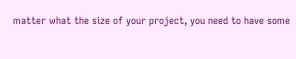matter what the size of your project, you need to have some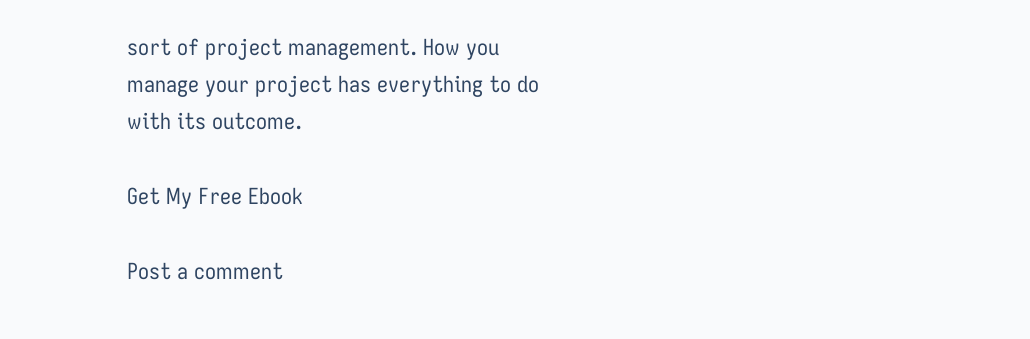sort of project management. How you manage your project has everything to do with its outcome.

Get My Free Ebook

Post a comment